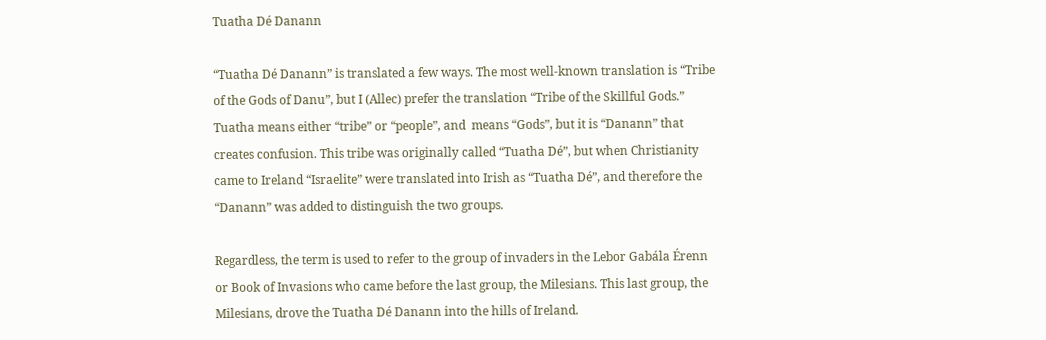Tuatha Dé Danann

“Tuatha Dé Danann” is translated a few ways. The most well-known translation is “Tribe of the Gods of Danu”, but I (Allec) prefer the translation “Tribe of the Skillful Gods.” Tuatha means either “tribe” or “people”, and  means “Gods”, but it is “Danann” that creates confusion. This tribe was originally called “Tuatha Dé”, but when Christianity came to Ireland “Israelite” were translated into Irish as “Tuatha Dé”, and therefore the “Danann” was added to distinguish the two groups.

Regardless, the term is used to refer to the group of invaders in the Lebor Gabála Érenn or Book of Invasions who came before the last group, the Milesians. This last group, the Milesians, drove the Tuatha Dé Danann into the hills of Ireland.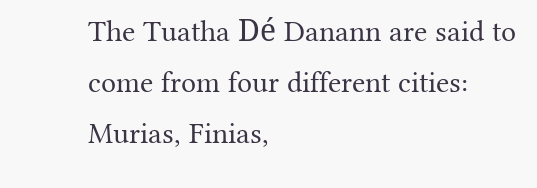The Tuatha Dé Danann are said to come from four different cities: Murias, Finias,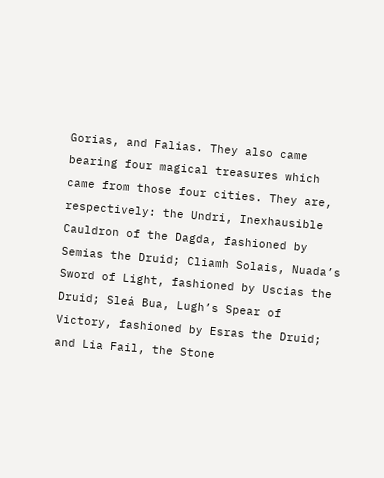Gorias, and Falias. They also came bearing four magical treasures which came from those four cities. They are, respectively: the Undri, Inexhausible Cauldron of the Dagda, fashioned by Semias the Druid; Cliamh Solais, Nuada’s Sword of Light, fashioned by Uscias the Druid; Sleá Bua, Lugh’s Spear of Victory, fashioned by Esras the Druid; and Lia Fail, the Stone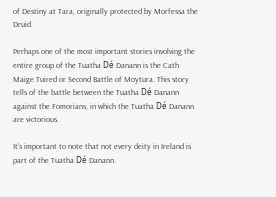of Destiny at Tara, originally protected by Morfessa the Druid.

Perhaps one of the most important stories involving the entire group of the Tuatha Dé Danann is the Cath Maige Tuired or Second Battle of Moytura. This story tells of the battle between the Tuatha Dé Danann against the Fomorians, in which the Tuatha Dé Danann are victorious.

It’s important to note that not every deity in Ireland is part of the Tuatha Dé Danann.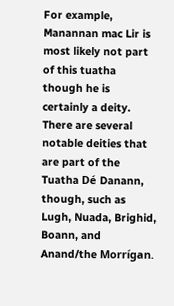For example, Manannan mac Lir is most likely not part of this tuatha though he is certainly a deity. There are several notable deities that are part of the Tuatha Dé Danann, though, such as Lugh, Nuada, Brighid, Boann, and Anand/the Morrígan.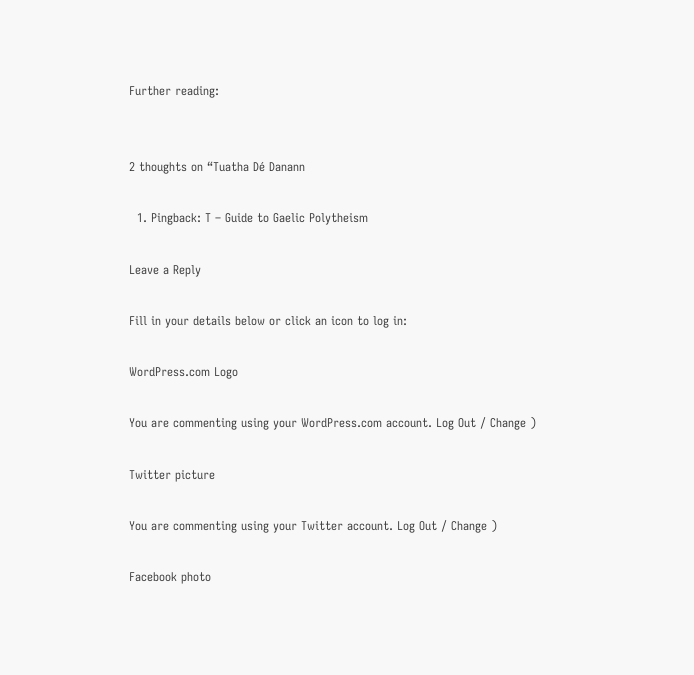Further reading:


2 thoughts on “Tuatha Dé Danann

  1. Pingback: T – Guide to Gaelic Polytheism

Leave a Reply

Fill in your details below or click an icon to log in:

WordPress.com Logo

You are commenting using your WordPress.com account. Log Out / Change )

Twitter picture

You are commenting using your Twitter account. Log Out / Change )

Facebook photo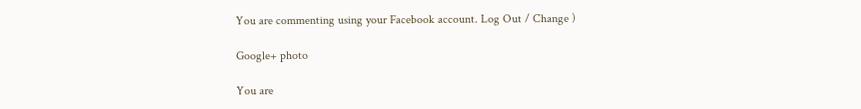You are commenting using your Facebook account. Log Out / Change )

Google+ photo

You are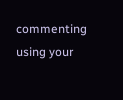commenting using your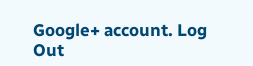Google+ account. Log Out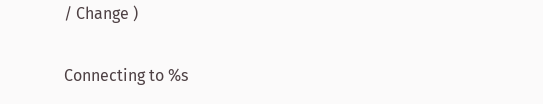/ Change )

Connecting to %s